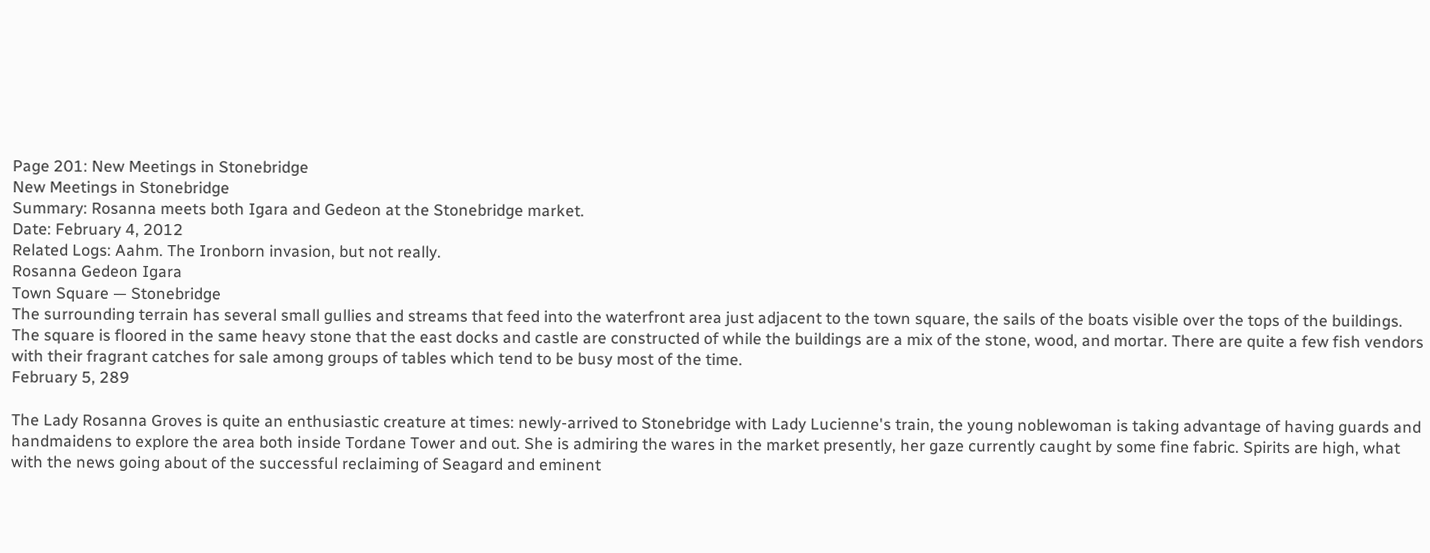Page 201: New Meetings in Stonebridge
New Meetings in Stonebridge
Summary: Rosanna meets both Igara and Gedeon at the Stonebridge market.
Date: February 4, 2012
Related Logs: Aahm. The Ironborn invasion, but not really.
Rosanna Gedeon Igara
Town Square — Stonebridge
The surrounding terrain has several small gullies and streams that feed into the waterfront area just adjacent to the town square, the sails of the boats visible over the tops of the buildings. The square is floored in the same heavy stone that the east docks and castle are constructed of while the buildings are a mix of the stone, wood, and mortar. There are quite a few fish vendors with their fragrant catches for sale among groups of tables which tend to be busy most of the time.
February 5, 289

The Lady Rosanna Groves is quite an enthusiastic creature at times: newly-arrived to Stonebridge with Lady Lucienne's train, the young noblewoman is taking advantage of having guards and handmaidens to explore the area both inside Tordane Tower and out. She is admiring the wares in the market presently, her gaze currently caught by some fine fabric. Spirits are high, what with the news going about of the successful reclaiming of Seagard and eminent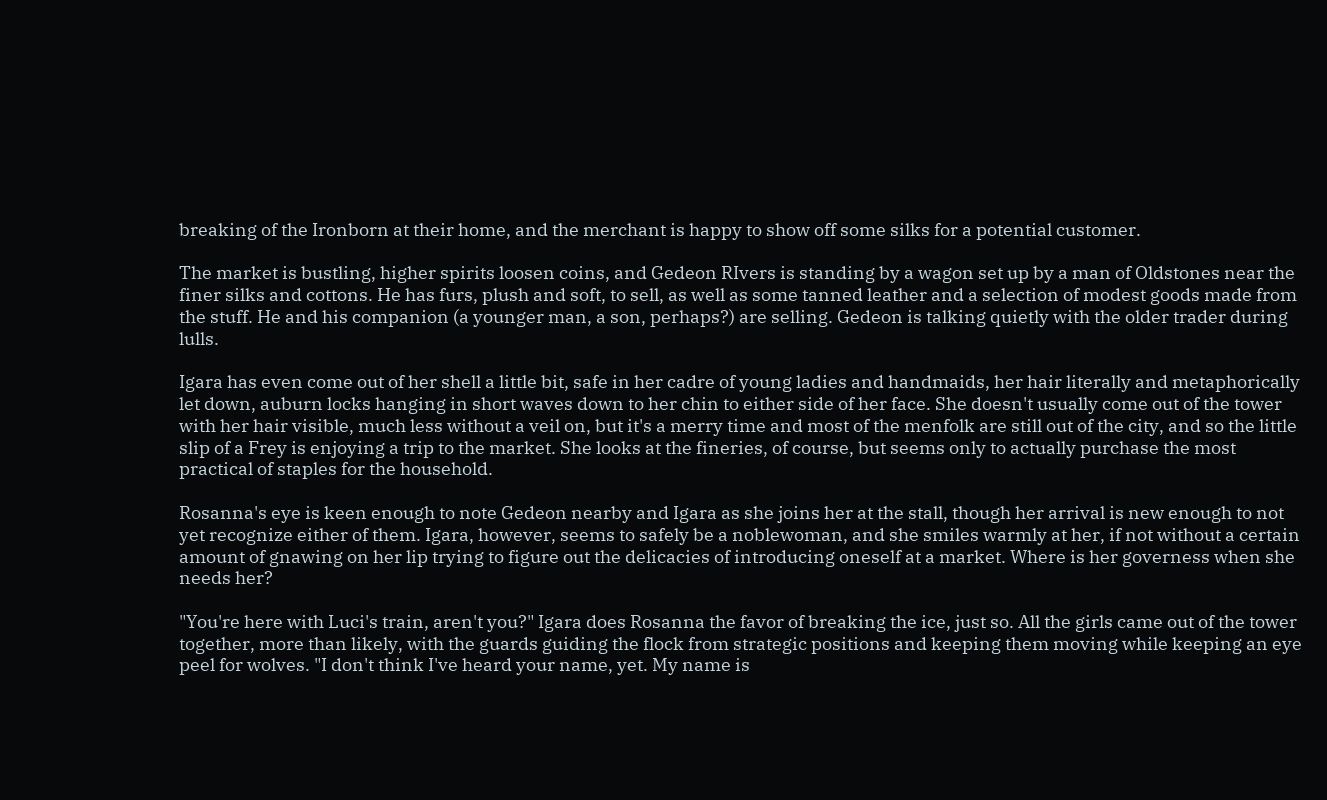breaking of the Ironborn at their home, and the merchant is happy to show off some silks for a potential customer.

The market is bustling, higher spirits loosen coins, and Gedeon RIvers is standing by a wagon set up by a man of Oldstones near the finer silks and cottons. He has furs, plush and soft, to sell, as well as some tanned leather and a selection of modest goods made from the stuff. He and his companion (a younger man, a son, perhaps?) are selling. Gedeon is talking quietly with the older trader during lulls.

Igara has even come out of her shell a little bit, safe in her cadre of young ladies and handmaids, her hair literally and metaphorically let down, auburn locks hanging in short waves down to her chin to either side of her face. She doesn't usually come out of the tower with her hair visible, much less without a veil on, but it's a merry time and most of the menfolk are still out of the city, and so the little slip of a Frey is enjoying a trip to the market. She looks at the fineries, of course, but seems only to actually purchase the most practical of staples for the household.

Rosanna's eye is keen enough to note Gedeon nearby and Igara as she joins her at the stall, though her arrival is new enough to not yet recognize either of them. Igara, however, seems to safely be a noblewoman, and she smiles warmly at her, if not without a certain amount of gnawing on her lip trying to figure out the delicacies of introducing oneself at a market. Where is her governess when she needs her?

"You're here with Luci's train, aren't you?" Igara does Rosanna the favor of breaking the ice, just so. All the girls came out of the tower together, more than likely, with the guards guiding the flock from strategic positions and keeping them moving while keeping an eye peel for wolves. "I don't think I've heard your name, yet. My name is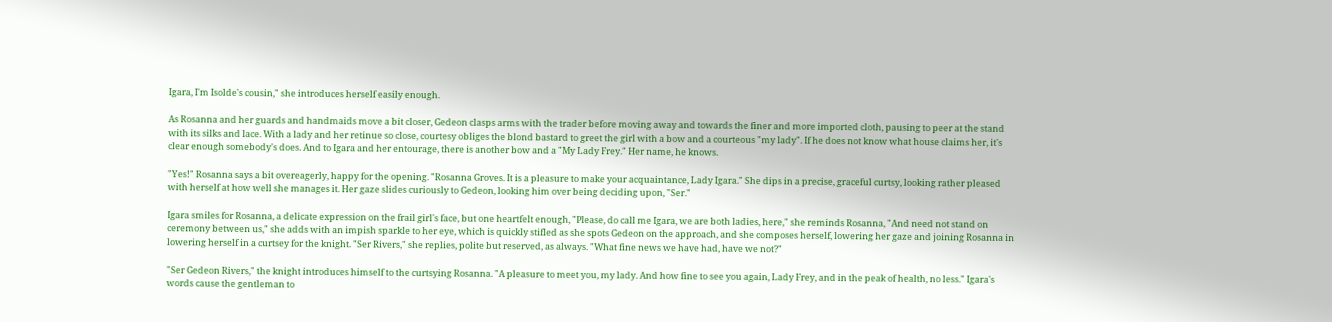Igara, I'm Isolde's cousin," she introduces herself easily enough.

As Rosanna and her guards and handmaids move a bit closer, Gedeon clasps arms with the trader before moving away and towards the finer and more imported cloth, pausing to peer at the stand with its silks and lace. With a lady and her retinue so close, courtesy obliges the blond bastard to greet the girl with a bow and a courteous "my lady". If he does not know what house claims her, it's clear enough somebody's does. And to Igara and her entourage, there is another bow and a "My Lady Frey." Her name, he knows.

"Yes!" Rosanna says a bit overeagerly, happy for the opening. "Rosanna Groves. It is a pleasure to make your acquaintance, Lady Igara." She dips in a precise, graceful curtsy, looking rather pleased with herself at how well she manages it. Her gaze slides curiously to Gedeon, looking him over being deciding upon, "Ser."

Igara smiles for Rosanna, a delicate expression on the frail girl's face, but one heartfelt enough, "Please, do call me Igara, we are both ladies, here," she reminds Rosanna, "And need not stand on ceremony between us," she adds with an impish sparkle to her eye, which is quickly stifled as she spots Gedeon on the approach, and she composes herself, lowering her gaze and joining Rosanna in lowering herself in a curtsey for the knight. "Ser Rivers," she replies, polite but reserved, as always. "What fine news we have had, have we not?"

"Ser Gedeon Rivers," the knight introduces himself to the curtsying Rosanna. "A pleasure to meet you, my lady. And how fine to see you again, Lady Frey, and in the peak of health, no less." Igara's words cause the gentleman to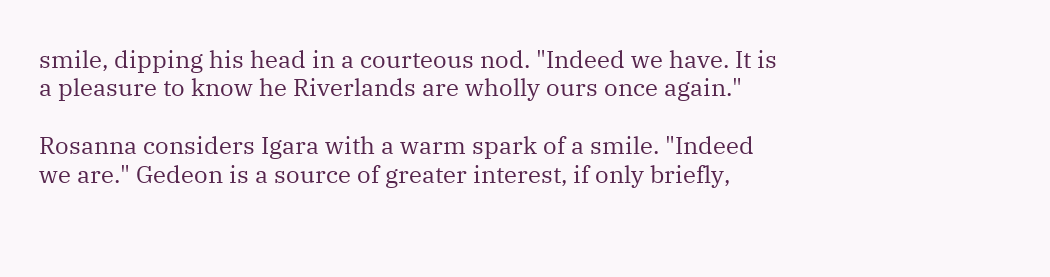smile, dipping his head in a courteous nod. "Indeed we have. It is a pleasure to know he Riverlands are wholly ours once again."

Rosanna considers Igara with a warm spark of a smile. "Indeed we are." Gedeon is a source of greater interest, if only briefly,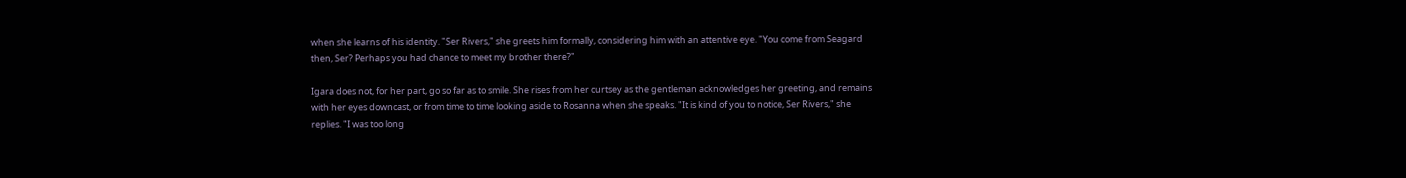when she learns of his identity. "Ser Rivers," she greets him formally, considering him with an attentive eye. "You come from Seagard then, Ser? Perhaps you had chance to meet my brother there?"

Igara does not, for her part, go so far as to smile. She rises from her curtsey as the gentleman acknowledges her greeting, and remains with her eyes downcast, or from time to time looking aside to Rosanna when she speaks. "It is kind of you to notice, Ser Rivers," she replies. "I was too long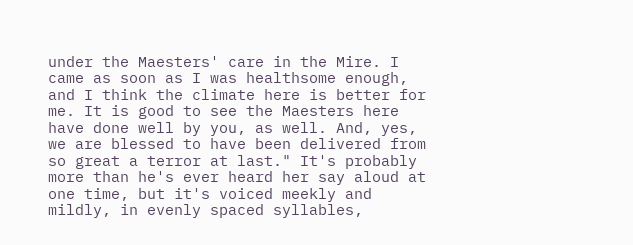under the Maesters' care in the Mire. I came as soon as I was healthsome enough, and I think the climate here is better for me. It is good to see the Maesters here have done well by you, as well. And, yes, we are blessed to have been delivered from so great a terror at last." It's probably more than he's ever heard her say aloud at one time, but it's voiced meekly and mildly, in evenly spaced syllables,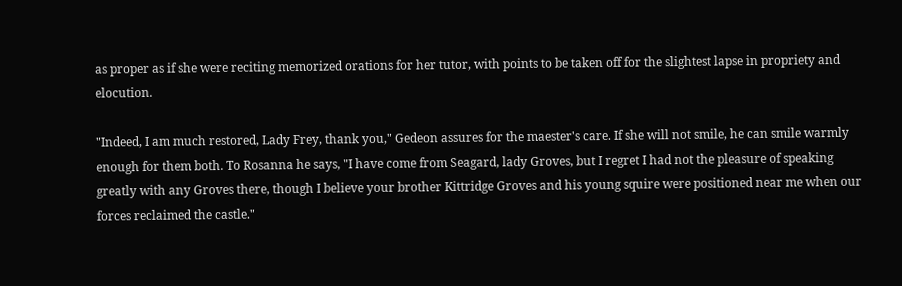as proper as if she were reciting memorized orations for her tutor, with points to be taken off for the slightest lapse in propriety and elocution.

"Indeed, I am much restored, Lady Frey, thank you," Gedeon assures for the maester's care. If she will not smile, he can smile warmly enough for them both. To Rosanna he says, "I have come from Seagard, lady Groves, but I regret I had not the pleasure of speaking greatly with any Groves there, though I believe your brother Kittridge Groves and his young squire were positioned near me when our forces reclaimed the castle."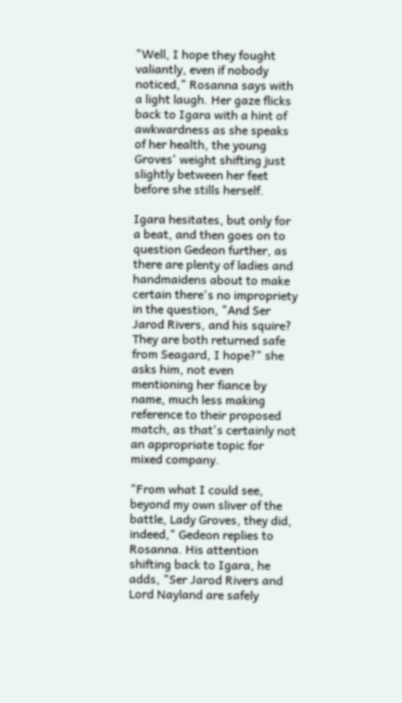"Well, I hope they fought valiantly, even if nobody noticed," Rosanna says with a light laugh. Her gaze flicks back to Igara with a hint of awkwardness as she speaks of her health, the young Groves' weight shifting just slightly between her feet before she stills herself.

Igara hesitates, but only for a beat, and then goes on to question Gedeon further, as there are plenty of ladies and handmaidens about to make certain there's no impropriety in the question, "And Ser Jarod Rivers, and his squire? They are both returned safe from Seagard, I hope?" she asks him, not even mentioning her fiance by name, much less making reference to their proposed match, as that's certainly not an appropriate topic for mixed company.

"From what I could see, beyond my own sliver of the battle, Lady Groves, they did, indeed," Gedeon replies to Rosanna. His attention shifting back to Igara, he adds, "Ser Jarod Rivers and Lord Nayland are safely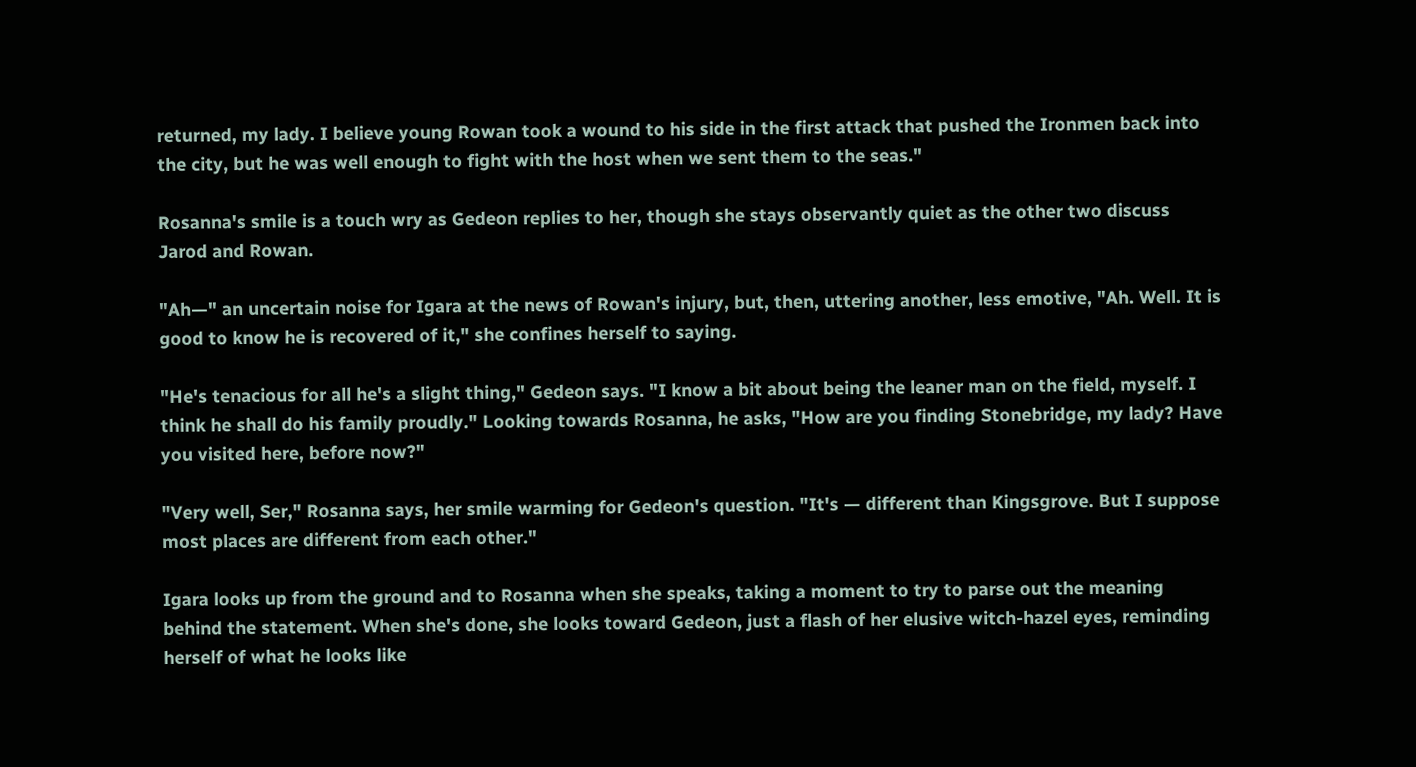returned, my lady. I believe young Rowan took a wound to his side in the first attack that pushed the Ironmen back into the city, but he was well enough to fight with the host when we sent them to the seas."

Rosanna's smile is a touch wry as Gedeon replies to her, though she stays observantly quiet as the other two discuss Jarod and Rowan.

"Ah—" an uncertain noise for Igara at the news of Rowan's injury, but, then, uttering another, less emotive, "Ah. Well. It is good to know he is recovered of it," she confines herself to saying.

"He's tenacious for all he's a slight thing," Gedeon says. "I know a bit about being the leaner man on the field, myself. I think he shall do his family proudly." Looking towards Rosanna, he asks, "How are you finding Stonebridge, my lady? Have you visited here, before now?"

"Very well, Ser," Rosanna says, her smile warming for Gedeon's question. "It's — different than Kingsgrove. But I suppose most places are different from each other."

Igara looks up from the ground and to Rosanna when she speaks, taking a moment to try to parse out the meaning behind the statement. When she's done, she looks toward Gedeon, just a flash of her elusive witch-hazel eyes, reminding herself of what he looks like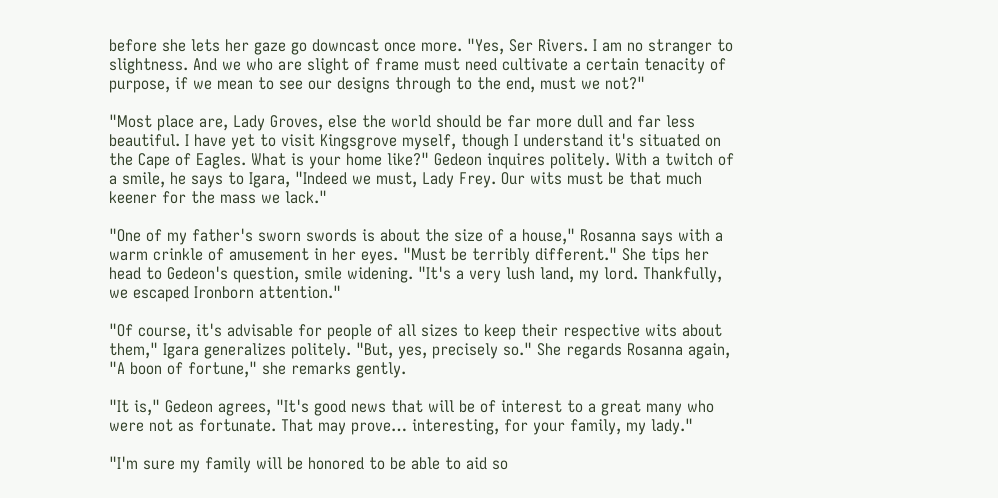before she lets her gaze go downcast once more. "Yes, Ser Rivers. I am no stranger to slightness. And we who are slight of frame must need cultivate a certain tenacity of purpose, if we mean to see our designs through to the end, must we not?"

"Most place are, Lady Groves, else the world should be far more dull and far less beautiful. I have yet to visit Kingsgrove myself, though I understand it's situated on the Cape of Eagles. What is your home like?" Gedeon inquires politely. With a twitch of a smile, he says to Igara, "Indeed we must, Lady Frey. Our wits must be that much keener for the mass we lack."

"One of my father's sworn swords is about the size of a house," Rosanna says with a warm crinkle of amusement in her eyes. "Must be terribly different." She tips her head to Gedeon's question, smile widening. "It's a very lush land, my lord. Thankfully, we escaped Ironborn attention."

"Of course, it's advisable for people of all sizes to keep their respective wits about them," Igara generalizes politely. "But, yes, precisely so." She regards Rosanna again, "A boon of fortune," she remarks gently.

"It is," Gedeon agrees, "It's good news that will be of interest to a great many who were not as fortunate. That may prove… interesting, for your family, my lady."

"I'm sure my family will be honored to be able to aid so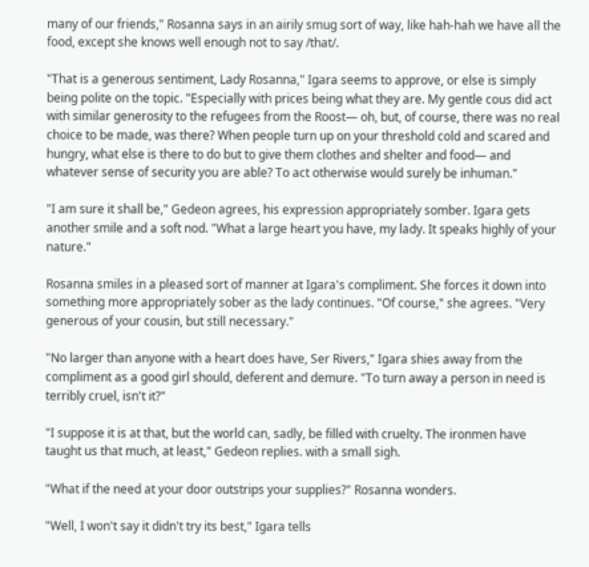many of our friends," Rosanna says in an airily smug sort of way, like hah-hah we have all the food, except she knows well enough not to say /that/.

"That is a generous sentiment, Lady Rosanna," Igara seems to approve, or else is simply being polite on the topic. "Especially with prices being what they are. My gentle cous did act with similar generosity to the refugees from the Roost— oh, but, of course, there was no real choice to be made, was there? When people turn up on your threshold cold and scared and hungry, what else is there to do but to give them clothes and shelter and food— and whatever sense of security you are able? To act otherwise would surely be inhuman."

"I am sure it shall be," Gedeon agrees, his expression appropriately somber. Igara gets another smile and a soft nod. "What a large heart you have, my lady. It speaks highly of your nature."

Rosanna smiles in a pleased sort of manner at Igara's compliment. She forces it down into something more appropriately sober as the lady continues. "Of course," she agrees. "Very generous of your cousin, but still necessary."

"No larger than anyone with a heart does have, Ser Rivers," Igara shies away from the compliment as a good girl should, deferent and demure. "To turn away a person in need is terribly cruel, isn't it?"

"I suppose it is at that, but the world can, sadly, be filled with cruelty. The ironmen have taught us that much, at least," Gedeon replies. with a small sigh.

"What if the need at your door outstrips your supplies?" Rosanna wonders.

"Well, I won't say it didn't try its best," Igara tells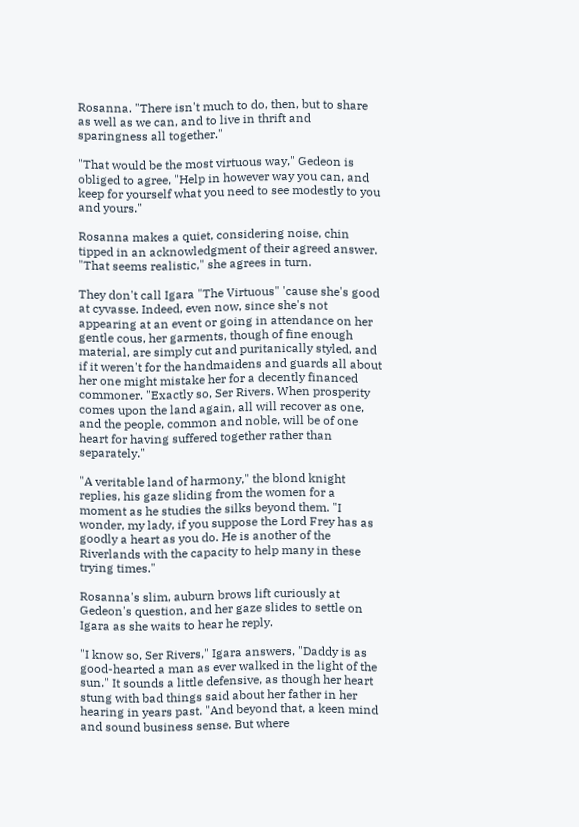Rosanna. "There isn't much to do, then, but to share as well as we can, and to live in thrift and sparingness all together."

"That would be the most virtuous way," Gedeon is obliged to agree, "Help in however way you can, and keep for yourself what you need to see modestly to you and yours."

Rosanna makes a quiet, considering noise, chin tipped in an acknowledgment of their agreed answer. "That seems realistic," she agrees in turn.

They don't call Igara "The Virtuous" 'cause she's good at cyvasse. Indeed, even now, since she's not appearing at an event or going in attendance on her gentle cous, her garments, though of fine enough material, are simply cut and puritanically styled, and if it weren't for the handmaidens and guards all about her one might mistake her for a decently financed commoner. "Exactly so, Ser Rivers. When prosperity comes upon the land again, all will recover as one, and the people, common and noble, will be of one heart for having suffered together rather than separately."

"A veritable land of harmony," the blond knight replies, his gaze sliding from the women for a moment as he studies the silks beyond them. "I wonder, my lady, if you suppose the Lord Frey has as goodly a heart as you do. He is another of the Riverlands with the capacity to help many in these trying times."

Rosanna's slim, auburn brows lift curiously at Gedeon's question, and her gaze slides to settle on Igara as she waits to hear he reply.

"I know so, Ser Rivers," Igara answers, "Daddy is as good-hearted a man as ever walked in the light of the sun." It sounds a little defensive, as though her heart stung with bad things said about her father in her hearing in years past. "And beyond that, a keen mind and sound business sense. But where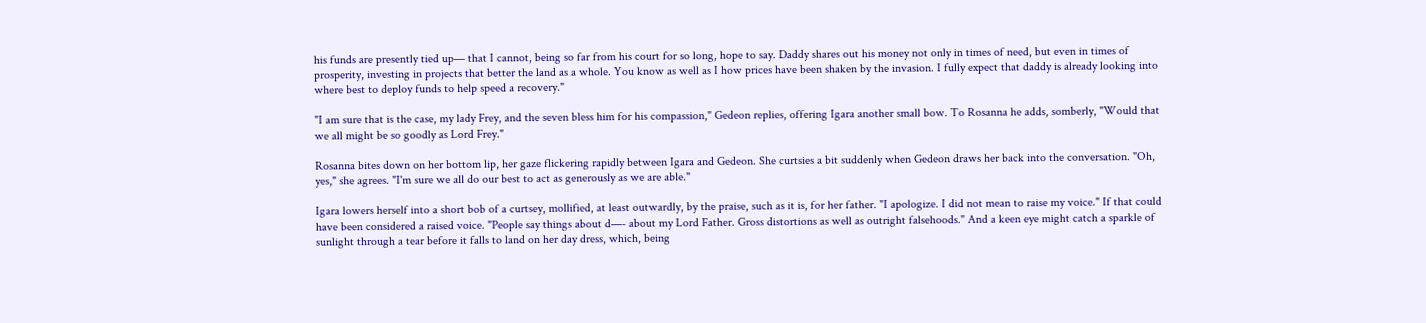his funds are presently tied up— that I cannot, being so far from his court for so long, hope to say. Daddy shares out his money not only in times of need, but even in times of prosperity, investing in projects that better the land as a whole. You know as well as I how prices have been shaken by the invasion. I fully expect that daddy is already looking into where best to deploy funds to help speed a recovery."

"I am sure that is the case, my lady Frey, and the seven bless him for his compassion," Gedeon replies, offering Igara another small bow. To Rosanna he adds, somberly, "Would that we all might be so goodly as Lord Frey."

Rosanna bites down on her bottom lip, her gaze flickering rapidly between Igara and Gedeon. She curtsies a bit suddenly when Gedeon draws her back into the conversation. "Oh, yes," she agrees. "I'm sure we all do our best to act as generously as we are able."

Igara lowers herself into a short bob of a curtsey, mollified, at least outwardly, by the praise, such as it is, for her father. "I apologize. I did not mean to raise my voice." If that could have been considered a raised voice. "People say things about d—- about my Lord Father. Gross distortions as well as outright falsehoods." And a keen eye might catch a sparkle of sunlight through a tear before it falls to land on her day dress, which, being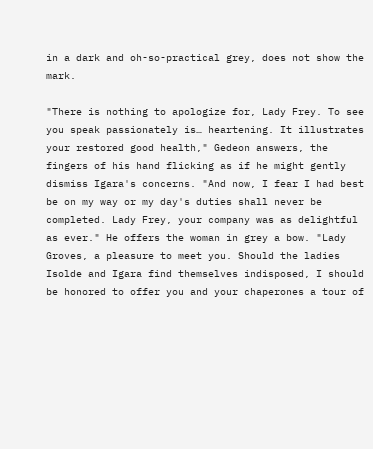in a dark and oh-so-practical grey, does not show the mark.

"There is nothing to apologize for, Lady Frey. To see you speak passionately is… heartening. It illustrates your restored good health," Gedeon answers, the fingers of his hand flicking as if he might gently dismiss Igara's concerns. "And now, I fear I had best be on my way or my day's duties shall never be completed. Lady Frey, your company was as delightful as ever." He offers the woman in grey a bow. "Lady Groves, a pleasure to meet you. Should the ladies Isolde and Igara find themselves indisposed, I should be honored to offer you and your chaperones a tour of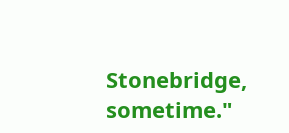Stonebridge, sometime."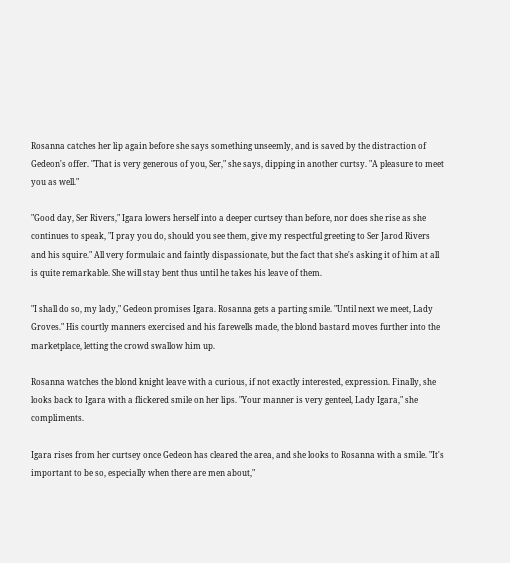Rosanna catches her lip again before she says something unseemly, and is saved by the distraction of Gedeon's offer. "That is very generous of you, Ser," she says, dipping in another curtsy. "A pleasure to meet you as well."

"Good day, Ser Rivers," Igara lowers herself into a deeper curtsey than before, nor does she rise as she continues to speak, "I pray you do, should you see them, give my respectful greeting to Ser Jarod Rivers and his squire." All very formulaic and faintly dispassionate, but the fact that she's asking it of him at all is quite remarkable. She will stay bent thus until he takes his leave of them.

"I shall do so, my lady," Gedeon promises Igara. Rosanna gets a parting smile. "Until next we meet, Lady Groves." His courtly manners exercised and his farewells made, the blond bastard moves further into the marketplace, letting the crowd swallow him up.

Rosanna watches the blond knight leave with a curious, if not exactly interested, expression. Finally, she looks back to Igara with a flickered smile on her lips. "Your manner is very genteel, Lady Igara," she compliments.

Igara rises from her curtsey once Gedeon has cleared the area, and she looks to Rosanna with a smile. "It's important to be so, especially when there are men about,"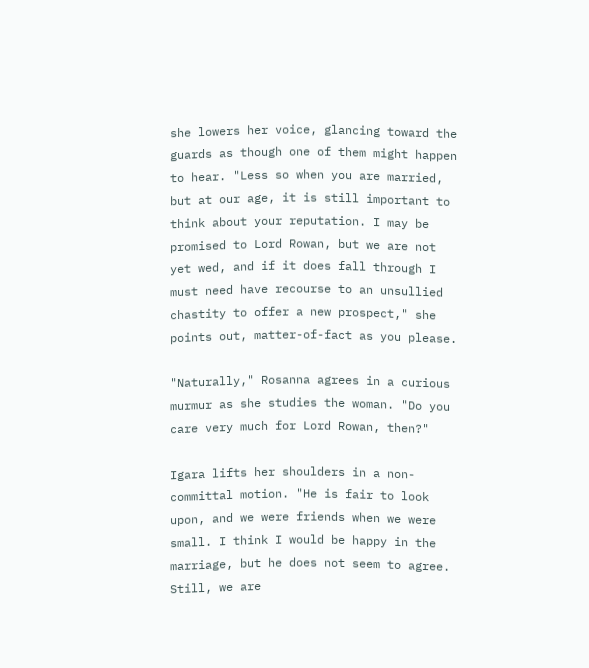she lowers her voice, glancing toward the guards as though one of them might happen to hear. "Less so when you are married, but at our age, it is still important to think about your reputation. I may be promised to Lord Rowan, but we are not yet wed, and if it does fall through I must need have recourse to an unsullied chastity to offer a new prospect," she points out, matter-of-fact as you please.

"Naturally," Rosanna agrees in a curious murmur as she studies the woman. "Do you care very much for Lord Rowan, then?"

Igara lifts her shoulders in a non-committal motion. "He is fair to look upon, and we were friends when we were small. I think I would be happy in the marriage, but he does not seem to agree. Still, we are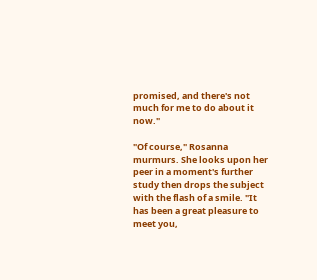promised, and there's not much for me to do about it now."

"Of course," Rosanna murmurs. She looks upon her peer in a moment's further study then drops the subject with the flash of a smile. "It has been a great pleasure to meet you,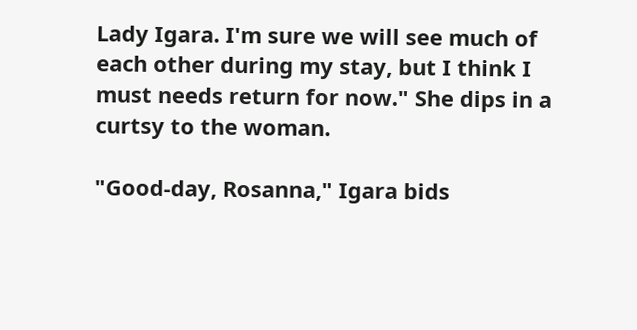Lady Igara. I'm sure we will see much of each other during my stay, but I think I must needs return for now." She dips in a curtsy to the woman.

"Good-day, Rosanna," Igara bids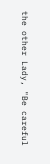the other Lady, "Be careful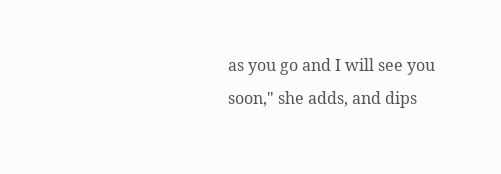as you go and I will see you soon," she adds, and dips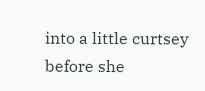into a little curtsey before she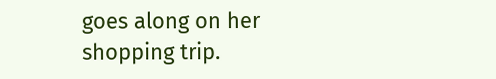goes along on her shopping trip.